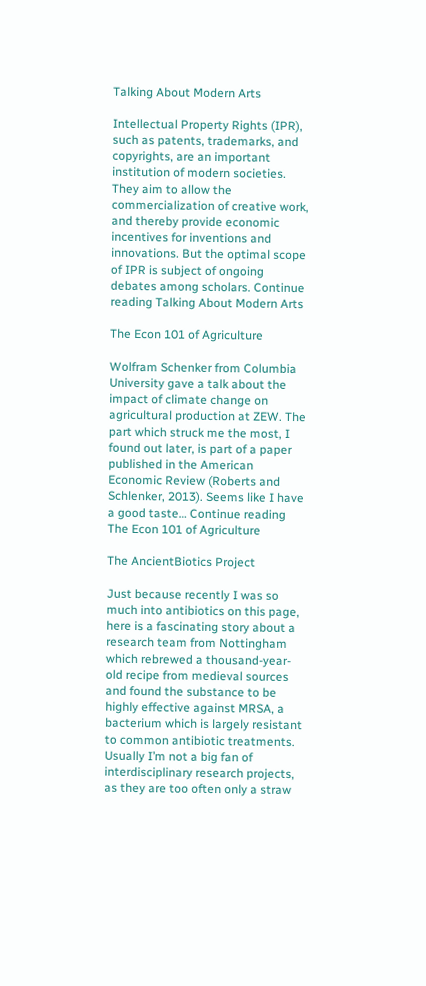Talking About Modern Arts

Intellectual Property Rights (IPR), such as patents, trademarks, and copyrights, are an important institution of modern societies. They aim to allow the commercialization of creative work, and thereby provide economic incentives for inventions and innovations. But the optimal scope of IPR is subject of ongoing debates among scholars. Continue reading Talking About Modern Arts

The Econ 101 of Agriculture

Wolfram Schenker from Columbia University gave a talk about the impact of climate change on agricultural production at ZEW. The part which struck me the most, I found out later, is part of a paper published in the American Economic Review (Roberts and Schlenker, 2013). Seems like I have a good taste… Continue reading The Econ 101 of Agriculture

The AncientBiotics Project

Just because recently I was so much into antibiotics on this page, here is a fascinating story about a research team from Nottingham which rebrewed a thousand-year-old recipe from medieval sources and found the substance to be highly effective against MRSA, a bacterium which is largely resistant to common antibiotic treatments. Usually I’m not a big fan of interdisciplinary research projects, as they are too often only a straw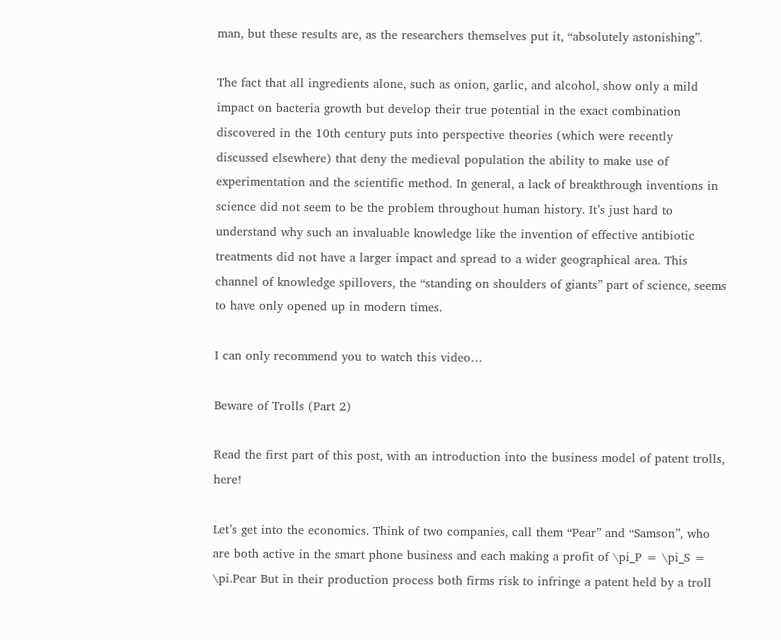man, but these results are, as the researchers themselves put it, “absolutely astonishing”.

The fact that all ingredients alone, such as onion, garlic, and alcohol, show only a mild impact on bacteria growth but develop their true potential in the exact combination discovered in the 10th century puts into perspective theories (which were recently discussed elsewhere) that deny the medieval population the ability to make use of experimentation and the scientific method. In general, a lack of breakthrough inventions in science did not seem to be the problem throughout human history. It’s just hard to understand why such an invaluable knowledge like the invention of effective antibiotic treatments did not have a larger impact and spread to a wider geographical area. This channel of knowledge spillovers, the “standing on shoulders of giants” part of science, seems to have only opened up in modern times.

I can only recommend you to watch this video…

Beware of Trolls (Part 2)

Read the first part of this post, with an introduction into the business model of patent trolls, here!

Let’s get into the economics. Think of two companies, call them “Pear” and “Samson”, who are both active in the smart phone business and each making a profit of \pi_P = \pi_S = \pi.Pear But in their production process both firms risk to infringe a patent held by a troll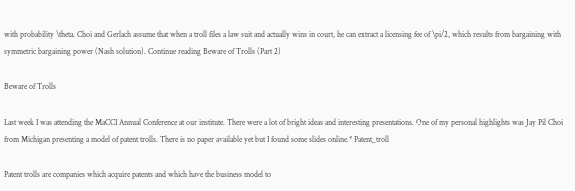with probability \theta. Choi and Gerlach assume that when a troll files a law suit and actually wins in court, he can extract a licensing fee of \pi/2, which results from bargaining with symmetric bargaining power (Nash solution). Continue reading Beware of Trolls (Part 2)

Beware of Trolls

Last week I was attending the MaCCI Annual Conference at our institute. There were a lot of bright ideas and interesting presentations. One of my personal highlights was Jay Pil Choi from Michigan presenting a model of patent trolls. There is no paper available yet but I found some slides online.* Patent_troll

Patent trolls are companies which acquire patents and which have the business model to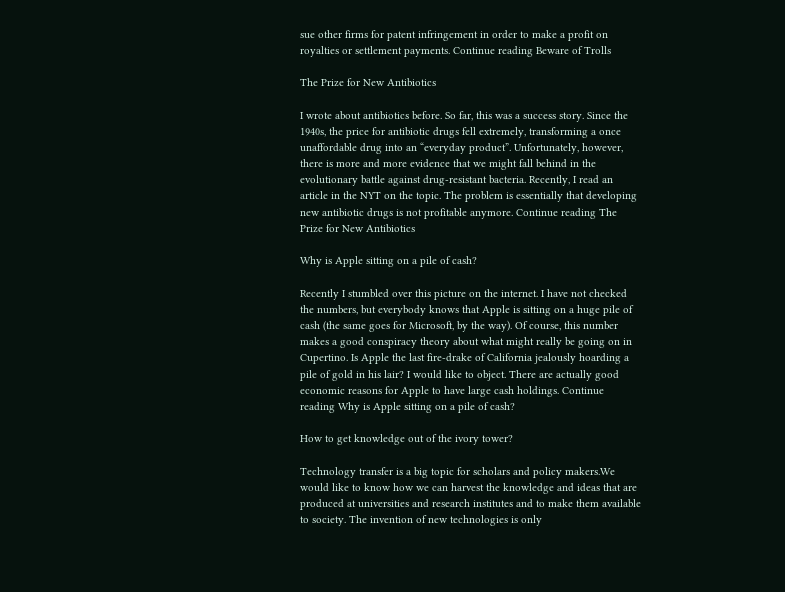sue other firms for patent infringement in order to make a profit on royalties or settlement payments. Continue reading Beware of Trolls

The Prize for New Antibiotics

I wrote about antibiotics before. So far, this was a success story. Since the 1940s, the price for antibiotic drugs fell extremely, transforming a once unaffordable drug into an “everyday product”. Unfortunately, however, there is more and more evidence that we might fall behind in the evolutionary battle against drug-resistant bacteria. Recently, I read an article in the NYT on the topic. The problem is essentially that developing new antibiotic drugs is not profitable anymore. Continue reading The Prize for New Antibiotics

Why is Apple sitting on a pile of cash?

Recently I stumbled over this picture on the internet. I have not checked the numbers, but everybody knows that Apple is sitting on a huge pile of cash (the same goes for Microsoft, by the way). Of course, this number makes a good conspiracy theory about what might really be going on in Cupertino. Is Apple the last fire-drake of California jealously hoarding a pile of gold in his lair? I would like to object. There are actually good economic reasons for Apple to have large cash holdings. Continue reading Why is Apple sitting on a pile of cash?

How to get knowledge out of the ivory tower?

Technology transfer is a big topic for scholars and policy makers.We would like to know how we can harvest the knowledge and ideas that are produced at universities and research institutes and to make them available to society. The invention of new technologies is only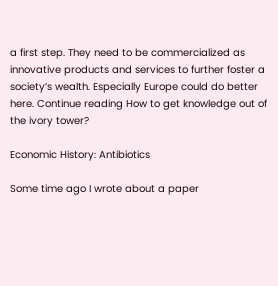a first step. They need to be commercialized as innovative products and services to further foster a society’s wealth. Especially Europe could do better here. Continue reading How to get knowledge out of the ivory tower?

Economic History: Antibiotics

Some time ago I wrote about a paper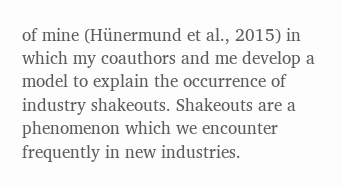of mine (Hünermund et al., 2015) in which my coauthors and me develop a model to explain the occurrence of industry shakeouts. Shakeouts are a phenomenon which we encounter frequently in new industries.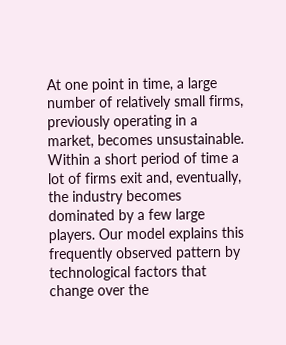At one point in time, a large number of relatively small firms, previously operating in a market, becomes unsustainable. Within a short period of time a lot of firms exit and, eventually, the industry becomes dominated by a few large players. Our model explains this frequently observed pattern by technological factors that change over the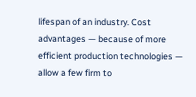lifespan of an industry. Cost advantages — because of more efficient production technologies — allow a few firm to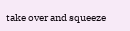take over and squeeze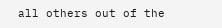all others out of the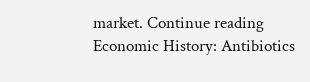market. Continue reading Economic History: Antibiotics